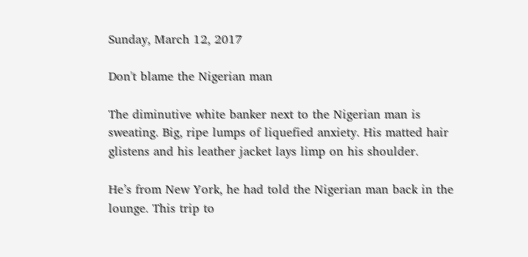Sunday, March 12, 2017

Don't blame the Nigerian man

The diminutive white banker next to the Nigerian man is sweating. Big, ripe lumps of liquefied anxiety. His matted hair glistens and his leather jacket lays limp on his shoulder.

He’s from New York, he had told the Nigerian man back in the lounge. This trip to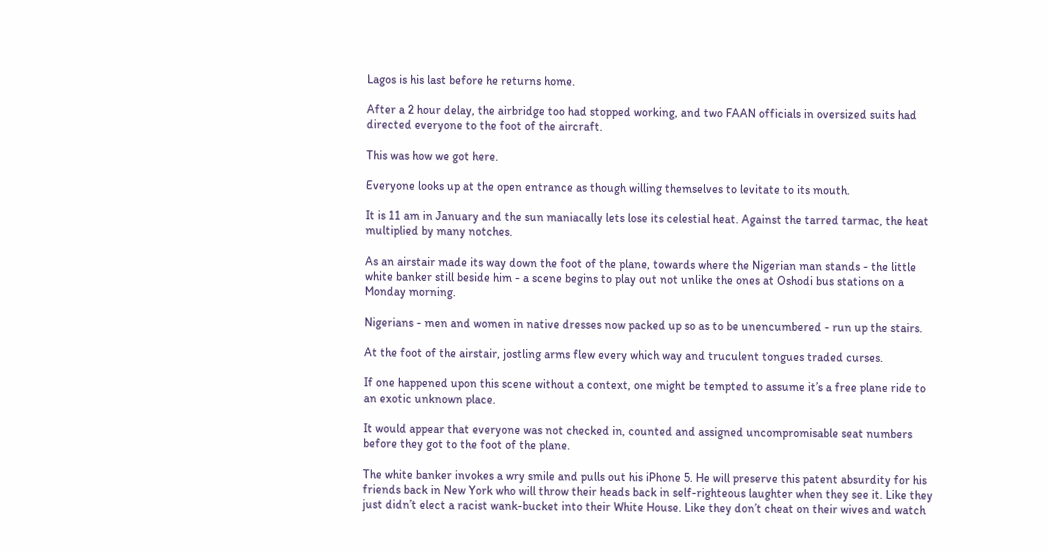Lagos is his last before he returns home.

After a 2 hour delay, the airbridge too had stopped working, and two FAAN officials in oversized suits had directed everyone to the foot of the aircraft.

This was how we got here.

Everyone looks up at the open entrance as though willing themselves to levitate to its mouth.

It is 11 am in January and the sun maniacally lets lose its celestial heat. Against the tarred tarmac, the heat multiplied by many notches.

As an airstair made its way down the foot of the plane, towards where the Nigerian man stands - the little white banker still beside him - a scene begins to play out not unlike the ones at Oshodi bus stations on a Monday morning.

Nigerians - men and women in native dresses now packed up so as to be unencumbered - run up the stairs.

At the foot of the airstair, jostling arms flew every which way and truculent tongues traded curses.

If one happened upon this scene without a context, one might be tempted to assume it’s a free plane ride to an exotic unknown place.

It would appear that everyone was not checked in, counted and assigned uncompromisable seat numbers before they got to the foot of the plane.

The white banker invokes a wry smile and pulls out his iPhone 5. He will preserve this patent absurdity for his friends back in New York who will throw their heads back in self-righteous laughter when they see it. Like they just didn’t elect a racist wank-bucket into their White House. Like they don’t cheat on their wives and watch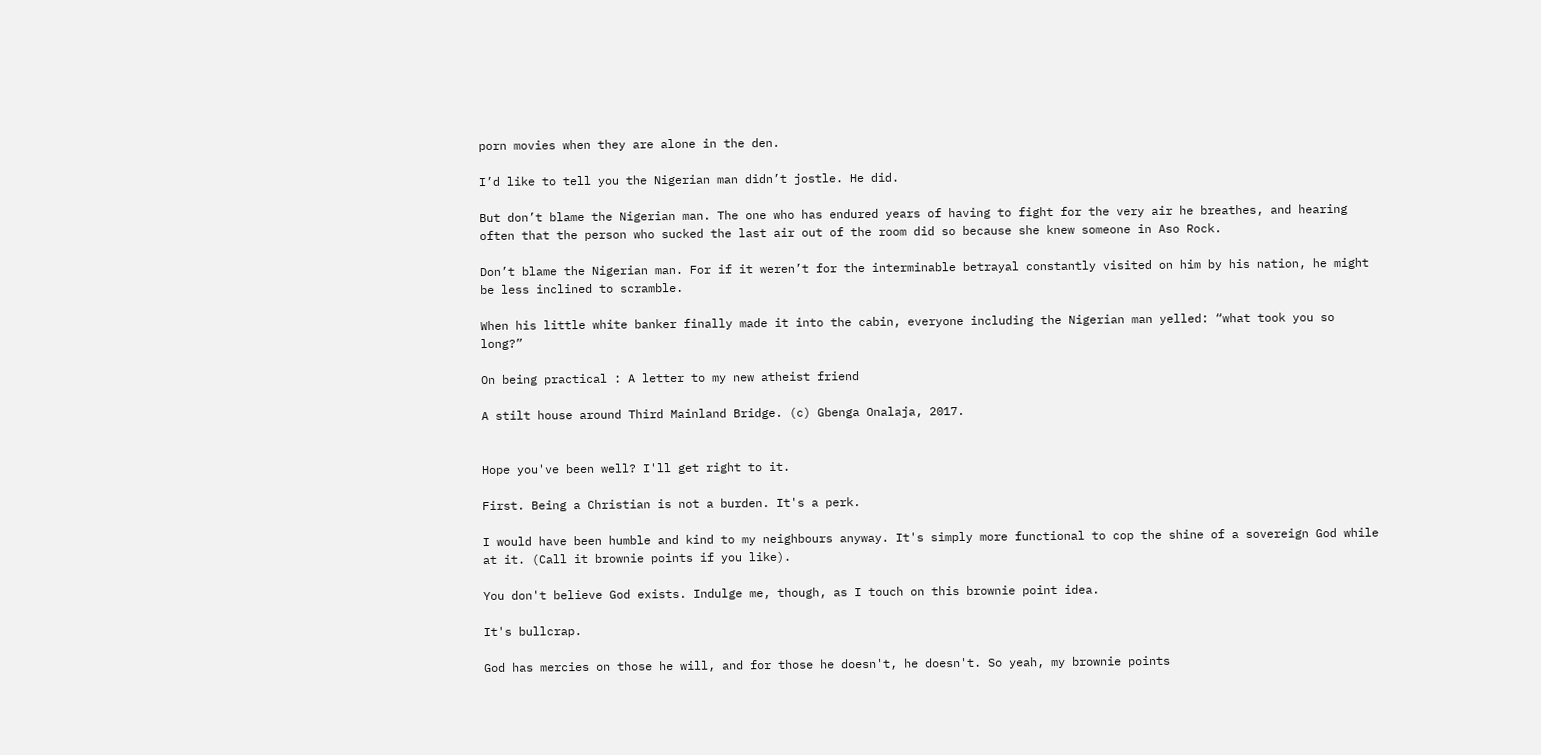porn movies when they are alone in the den.

I’d like to tell you the Nigerian man didn’t jostle. He did.

But don’t blame the Nigerian man. The one who has endured years of having to fight for the very air he breathes, and hearing often that the person who sucked the last air out of the room did so because she knew someone in Aso Rock.

Don’t blame the Nigerian man. For if it weren’t for the interminable betrayal constantly visited on him by his nation, he might be less inclined to scramble.

When his little white banker finally made it into the cabin, everyone including the Nigerian man yelled: “what took you so long?”

On being practical : A letter to my new atheist friend

A stilt house around Third Mainland Bridge. (c) Gbenga Onalaja, 2017.


Hope you've been well? I'll get right to it.

First. Being a Christian is not a burden. It's a perk.

I would have been humble and kind to my neighbours anyway. It's simply more functional to cop the shine of a sovereign God while at it. (Call it brownie points if you like).

You don't believe God exists. Indulge me, though, as I touch on this brownie point idea.

It's bullcrap.

God has mercies on those he will, and for those he doesn't, he doesn't. So yeah, my brownie points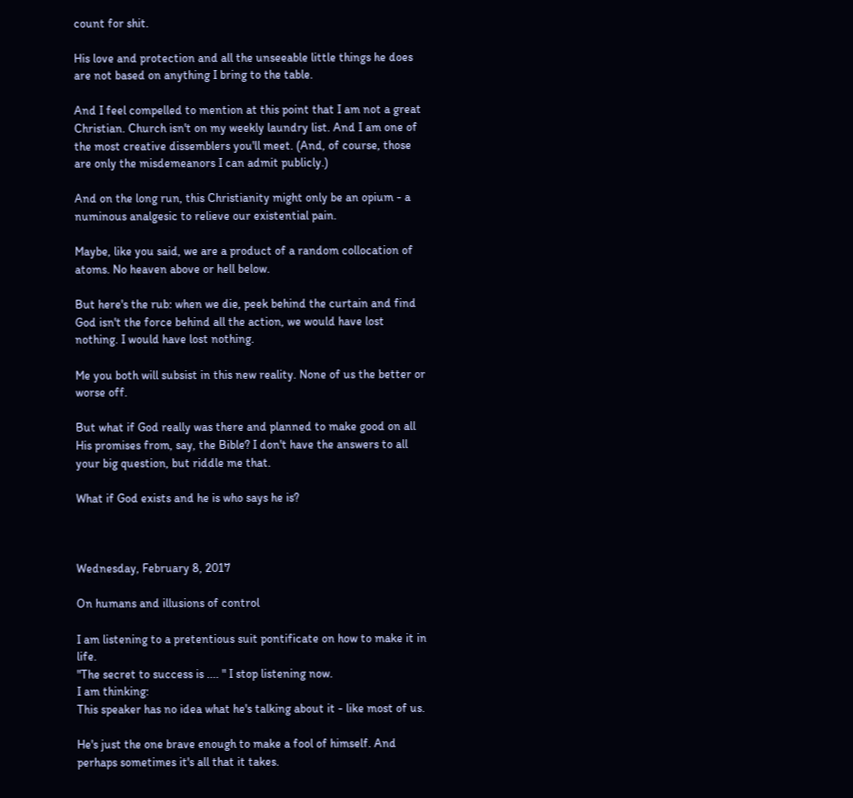count for shit.

His love and protection and all the unseeable little things he does are not based on anything I bring to the table.

And I feel compelled to mention at this point that I am not a great Christian. Church isn't on my weekly laundry list. And I am one of the most creative dissemblers you'll meet. (And, of course, those are only the misdemeanors I can admit publicly.)

And on the long run, this Christianity might only be an opium - a numinous analgesic to relieve our existential pain.

Maybe, like you said, we are a product of a random collocation of atoms. No heaven above or hell below.

But here's the rub: when we die, peek behind the curtain and find God isn't the force behind all the action, we would have lost nothing. I would have lost nothing.

Me you both will subsist in this new reality. None of us the better or worse off.

But what if God really was there and planned to make good on all His promises from, say, the Bible? I don't have the answers to all your big question, but riddle me that.

What if God exists and he is who says he is?



Wednesday, February 8, 2017

On humans and illusions of control

I am listening to a pretentious suit pontificate on how to make it in life.
"The secret to success is .... " I stop listening now.
I am thinking:
This speaker has no idea what he's talking about it - like most of us.

He's just the one brave enough to make a fool of himself. And perhaps sometimes it's all that it takes.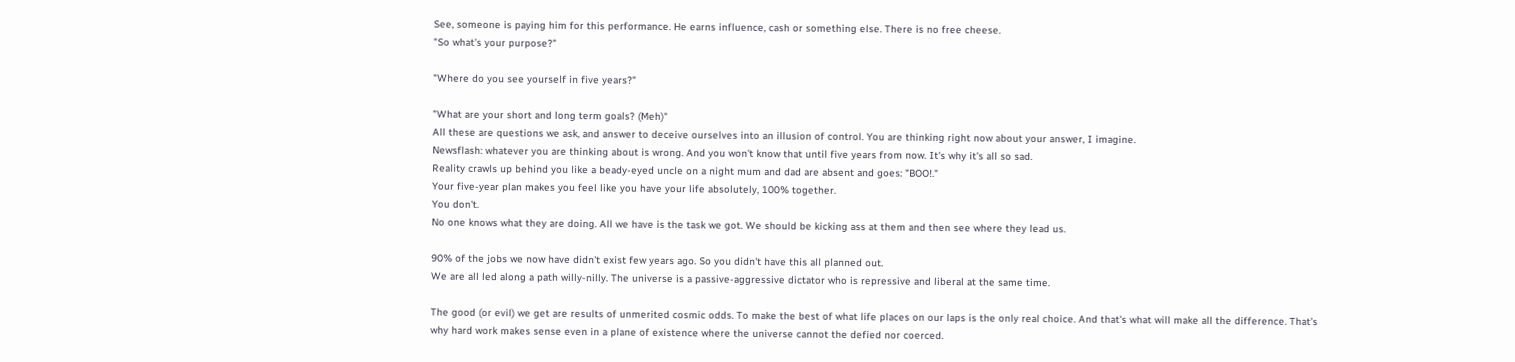See, someone is paying him for this performance. He earns influence, cash or something else. There is no free cheese.
"So what's your purpose?"

"Where do you see yourself in five years?"

"What are your short and long term goals? (Meh)"
All these are questions we ask, and answer to deceive ourselves into an illusion of control. You are thinking right now about your answer, I imagine.
Newsflash: whatever you are thinking about is wrong. And you won't know that until five years from now. It's why it's all so sad.
Reality crawls up behind you like a beady-eyed uncle on a night mum and dad are absent and goes: "BOO!."
Your five-year plan makes you feel like you have your life absolutely, 100% together.
You don't.
No one knows what they are doing. All we have is the task we got. We should be kicking ass at them and then see where they lead us.

90% of the jobs we now have didn't exist few years ago. So you didn't have this all planned out.
We are all led along a path willy-nilly. The universe is a passive-aggressive dictator who is repressive and liberal at the same time.

The good (or evil) we get are results of unmerited cosmic odds. To make the best of what life places on our laps is the only real choice. And that's what will make all the difference. That’s why hard work makes sense even in a plane of existence where the universe cannot the defied nor coerced.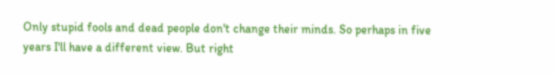Only stupid fools and dead people don't change their minds. So perhaps in five years I'll have a different view. But right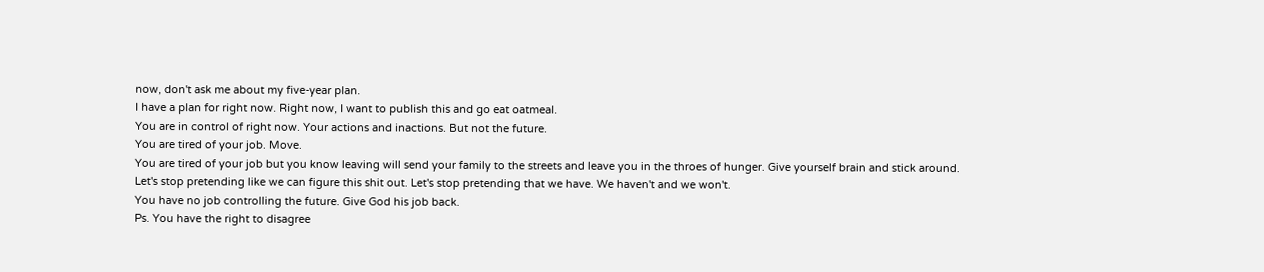now, don't ask me about my five-year plan.
I have a plan for right now. Right now, I want to publish this and go eat oatmeal.
You are in control of right now. Your actions and inactions. But not the future.
You are tired of your job. Move.
You are tired of your job but you know leaving will send your family to the streets and leave you in the throes of hunger. Give yourself brain and stick around.
Let's stop pretending like we can figure this shit out. Let's stop pretending that we have. We haven't and we won't.
You have no job controlling the future. Give God his job back.
Ps. You have the right to disagree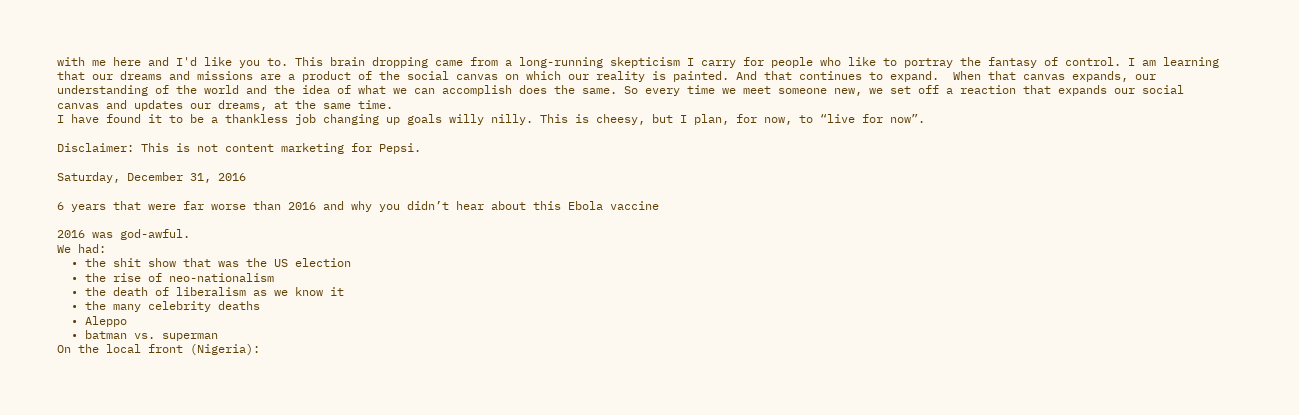with me here and I'd like you to. This brain dropping came from a long-running skepticism I carry for people who like to portray the fantasy of control. I am learning that our dreams and missions are a product of the social canvas on which our reality is painted. And that continues to expand.  When that canvas expands, our understanding of the world and the idea of what we can accomplish does the same. So every time we meet someone new, we set off a reaction that expands our social canvas and updates our dreams, at the same time.
I have found it to be a thankless job changing up goals willy nilly. This is cheesy, but I plan, for now, to “live for now”.

Disclaimer: This is not content marketing for Pepsi.

Saturday, December 31, 2016

6 years that were far worse than 2016 and why you didn’t hear about this Ebola vaccine

2016 was god-awful.
We had:
  • the shit show that was the US election
  • the rise of neo-nationalism
  • the death of liberalism as we know it
  • the many celebrity deaths
  • Aleppo
  • batman vs. superman
On the local front (Nigeria):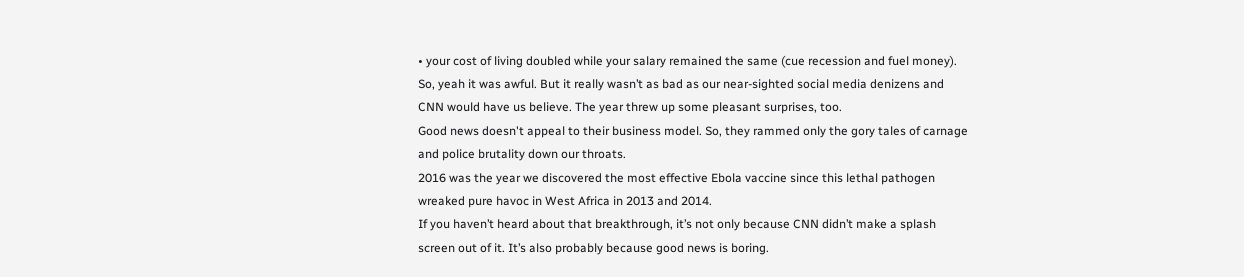• your cost of living doubled while your salary remained the same (cue recession and fuel money).
So, yeah it was awful. But it really wasn’t as bad as our near-sighted social media denizens and CNN would have us believe. The year threw up some pleasant surprises, too.
Good news doesn't appeal to their business model. So, they rammed only the gory tales of carnage and police brutality down our throats.
2016 was the year we discovered the most effective Ebola vaccine since this lethal pathogen wreaked pure havoc in West Africa in 2013 and 2014.
If you haven’t heard about that breakthrough, it’s not only because CNN didn’t make a splash screen out of it. It’s also probably because good news is boring.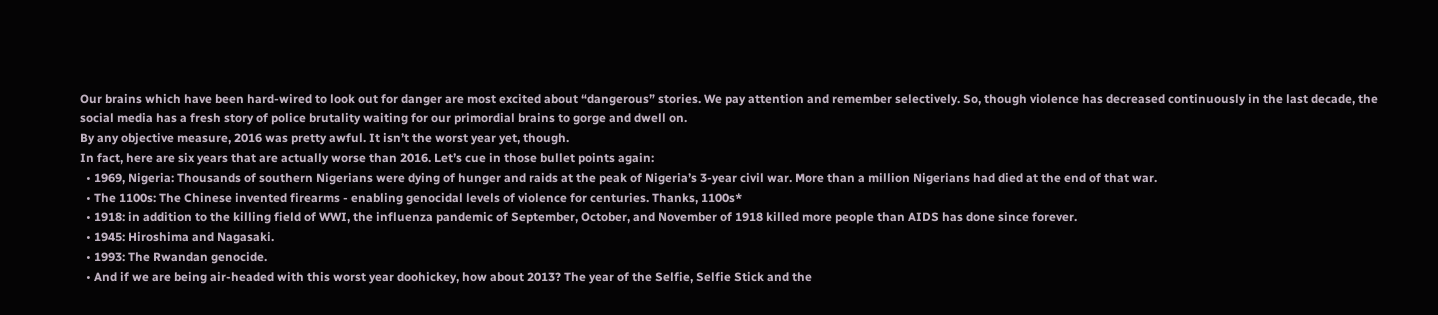Our brains which have been hard-wired to look out for danger are most excited about “dangerous” stories. We pay attention and remember selectively. So, though violence has decreased continuously in the last decade, the social media has a fresh story of police brutality waiting for our primordial brains to gorge and dwell on.
By any objective measure, 2016 was pretty awful. It isn’t the worst year yet, though.
In fact, here are six years that are actually worse than 2016. Let’s cue in those bullet points again:
  • 1969, Nigeria: Thousands of southern Nigerians were dying of hunger and raids at the peak of Nigeria’s 3-year civil war. More than a million Nigerians had died at the end of that war.
  • The 1100s: The Chinese invented firearms - enabling genocidal levels of violence for centuries. Thanks, 1100s*
  • 1918: in addition to the killing field of WWI, the influenza pandemic of September, October, and November of 1918 killed more people than AIDS has done since forever.
  • 1945: Hiroshima and Nagasaki.
  • 1993: The Rwandan genocide.
  • And if we are being air-headed with this worst year doohickey, how about 2013? The year of the Selfie, Selfie Stick and the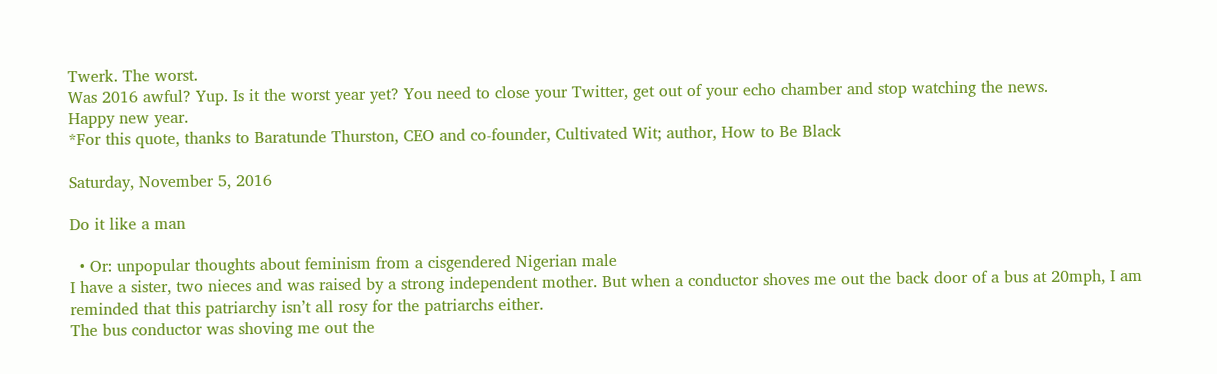Twerk. The worst.
Was 2016 awful? Yup. Is it the worst year yet? You need to close your Twitter, get out of your echo chamber and stop watching the news.
Happy new year.
*For this quote, thanks to Baratunde Thurston, CEO and co-founder, Cultivated Wit; author, How to Be Black

Saturday, November 5, 2016

Do it like a man

  • Or: unpopular thoughts about feminism from a cisgendered Nigerian male
I have a sister, two nieces and was raised by a strong independent mother. But when a conductor shoves me out the back door of a bus at 20mph, I am reminded that this patriarchy isn’t all rosy for the patriarchs either.
The bus conductor was shoving me out the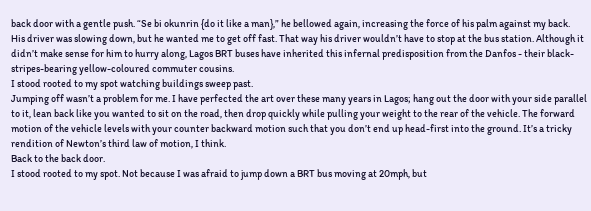back door with a gentle push. “Se bi okunrin {do it like a man},” he bellowed again, increasing the force of his palm against my back.
His driver was slowing down, but he wanted me to get off fast. That way his driver wouldn’t have to stop at the bus station. Although it didn’t make sense for him to hurry along, Lagos BRT buses have inherited this infernal predisposition from the Danfos - their black-stripes-bearing yellow-coloured commuter cousins.
I stood rooted to my spot watching buildings sweep past.
Jumping off wasn’t a problem for me. I have perfected the art over these many years in Lagos; hang out the door with your side parallel to it, lean back like you wanted to sit on the road, then drop quickly while pulling your weight to the rear of the vehicle. The forward motion of the vehicle levels with your counter backward motion such that you don’t end up head-first into the ground. It’s a tricky rendition of Newton’s third law of motion, I think.
Back to the back door.
I stood rooted to my spot. Not because I was afraid to jump down a BRT bus moving at 20mph, but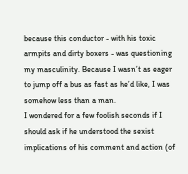because this conductor - with his toxic armpits and dirty boxers - was questioning my masculinity. Because I wasn’t as eager to jump off a bus as fast as he’d like, I was somehow less than a man.
I wondered for a few foolish seconds if I should ask if he understood the sexist implications of his comment and action (of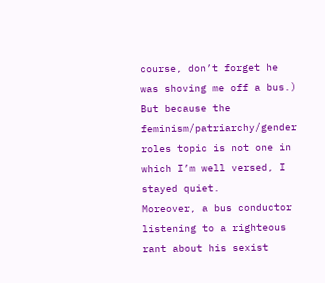course, don’t forget he was shoving me off a bus.)
But because the feminism/patriarchy/gender roles topic is not one in which I’m well versed, I stayed quiet.
Moreover, a bus conductor listening to a righteous rant about his sexist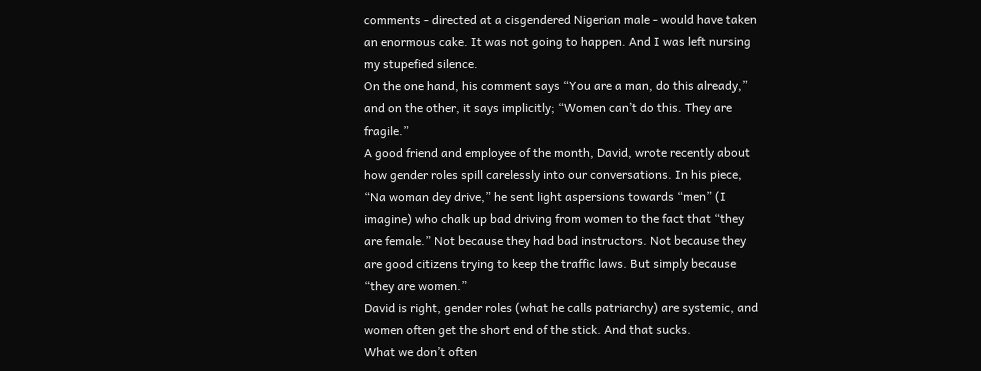comments - directed at a cisgendered Nigerian male - would have taken an enormous cake. It was not going to happen. And I was left nursing my stupefied silence.
On the one hand, his comment says “You are a man, do this already,” and on the other, it says implicitly; “Women can’t do this. They are fragile.”
A good friend and employee of the month, David, wrote recently about how gender roles spill carelessly into our conversations. In his piece, “Na woman dey drive,” he sent light aspersions towards “men” (I imagine) who chalk up bad driving from women to the fact that “they are female.” Not because they had bad instructors. Not because they are good citizens trying to keep the traffic laws. But simply because “they are women.”
David is right, gender roles (what he calls patriarchy) are systemic, and women often get the short end of the stick. And that sucks.
What we don’t often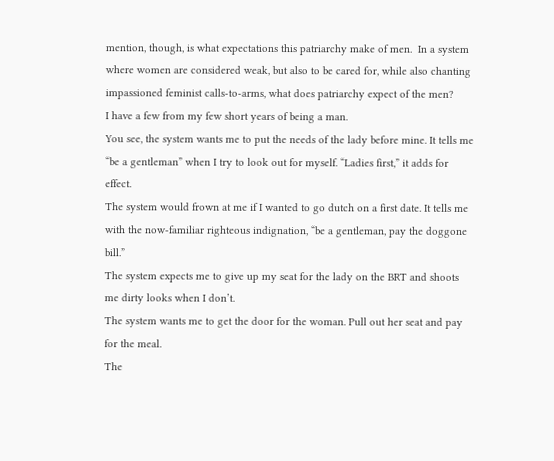mention, though, is what expectations this patriarchy make of men.  In a system where women are considered weak, but also to be cared for, while also chanting impassioned feminist calls-to-arms, what does patriarchy expect of the men?
I have a few from my few short years of being a man.
You see, the system wants me to put the needs of the lady before mine. It tells me “be a gentleman” when I try to look out for myself. “Ladies first,” it adds for effect.
The system would frown at me if I wanted to go dutch on a first date. It tells me with the now-familiar righteous indignation, “be a gentleman, pay the doggone bill.”
The system expects me to give up my seat for the lady on the BRT and shoots me dirty looks when I don’t.
The system wants me to get the door for the woman. Pull out her seat and pay for the meal.
The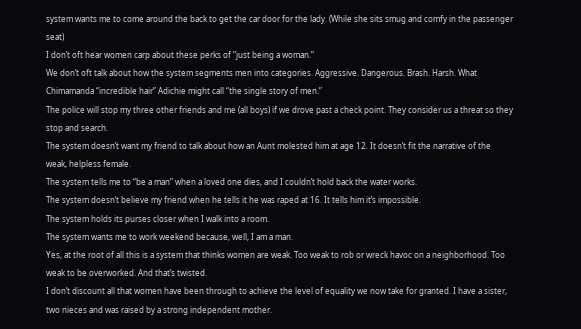system wants me to come around the back to get the car door for the lady. (While she sits smug and comfy in the passenger seat)
I don’t oft hear women carp about these perks of “just being a woman.”
We don’t oft talk about how the system segments men into categories. Aggressive. Dangerous. Brash. Harsh. What Chimamanda “incredible hair” Adichie might call “the single story of men.”
The police will stop my three other friends and me (all boys) if we drove past a check point. They consider us a threat so they stop and search.
The system doesn’t want my friend to talk about how an Aunt molested him at age 12. It doesn’t fit the narrative of the weak, helpless female.
The system tells me to “be a man” when a loved one dies, and I couldn’t hold back the water works.
The system doesn’t believe my friend when he tells it he was raped at 16. It tells him it’s impossible.
The system holds its purses closer when I walk into a room.
The system wants me to work weekend because, well, I am a man.
Yes, at the root of all this is a system that thinks women are weak. Too weak to rob or wreck havoc on a neighborhood. Too weak to be overworked. And that’s twisted.
I don’t discount all that women have been through to achieve the level of equality we now take for granted. I have a sister, two nieces and was raised by a strong independent mother.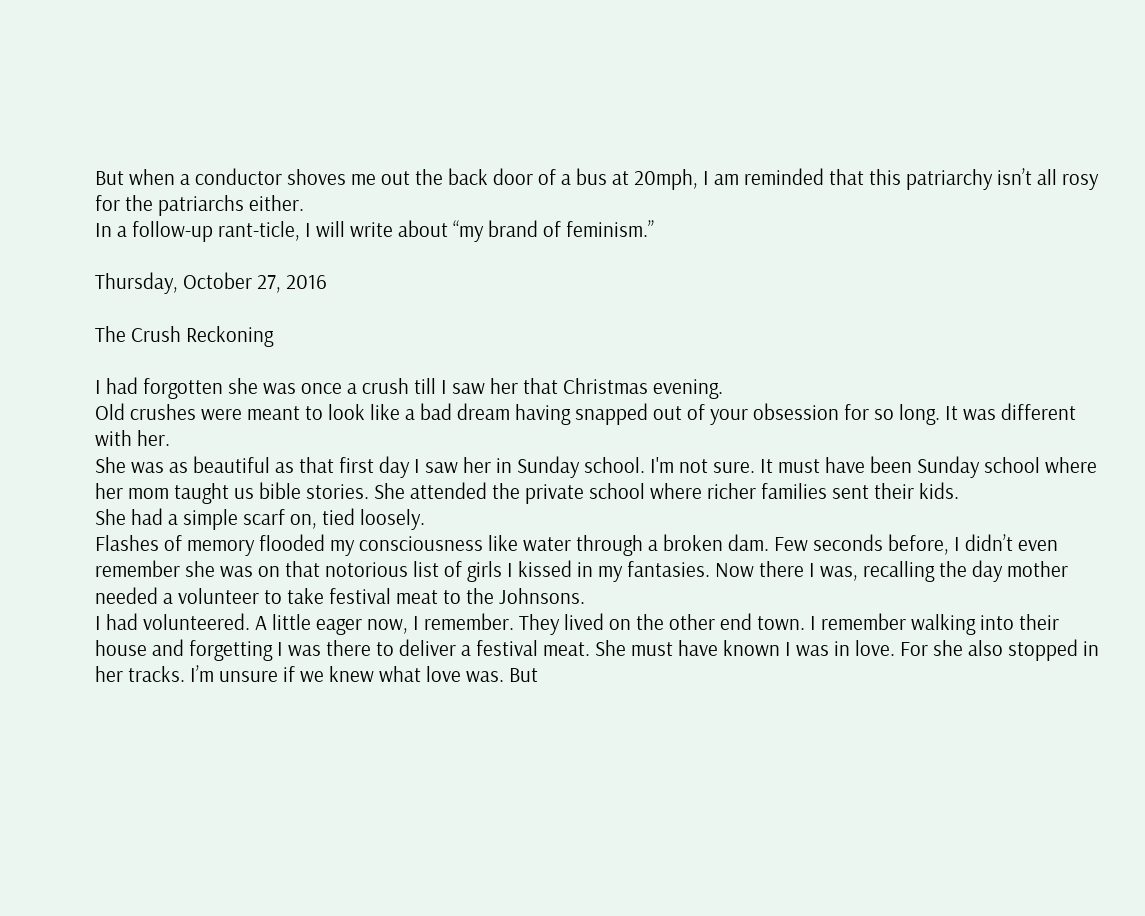But when a conductor shoves me out the back door of a bus at 20mph, I am reminded that this patriarchy isn’t all rosy for the patriarchs either.
In a follow-up rant-ticle, I will write about “my brand of feminism.”

Thursday, October 27, 2016

The Crush Reckoning

I had forgotten she was once a crush till I saw her that Christmas evening.
Old crushes were meant to look like a bad dream having snapped out of your obsession for so long. It was different with her.
She was as beautiful as that first day I saw her in Sunday school. I'm not sure. It must have been Sunday school where her mom taught us bible stories. She attended the private school where richer families sent their kids.
She had a simple scarf on, tied loosely.
Flashes of memory flooded my consciousness like water through a broken dam. Few seconds before, I didn’t even remember she was on that notorious list of girls I kissed in my fantasies. Now there I was, recalling the day mother needed a volunteer to take festival meat to the Johnsons.
I had volunteered. A little eager now, I remember. They lived on the other end town. I remember walking into their house and forgetting I was there to deliver a festival meat. She must have known I was in love. For she also stopped in her tracks. I’m unsure if we knew what love was. But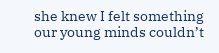she knew I felt something our young minds couldn’t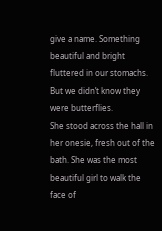give a name. Something beautiful and bright fluttered in our stomachs. But we didn’t know they were butterflies.
She stood across the hall in her onesie, fresh out of the bath. She was the most beautiful girl to walk the face of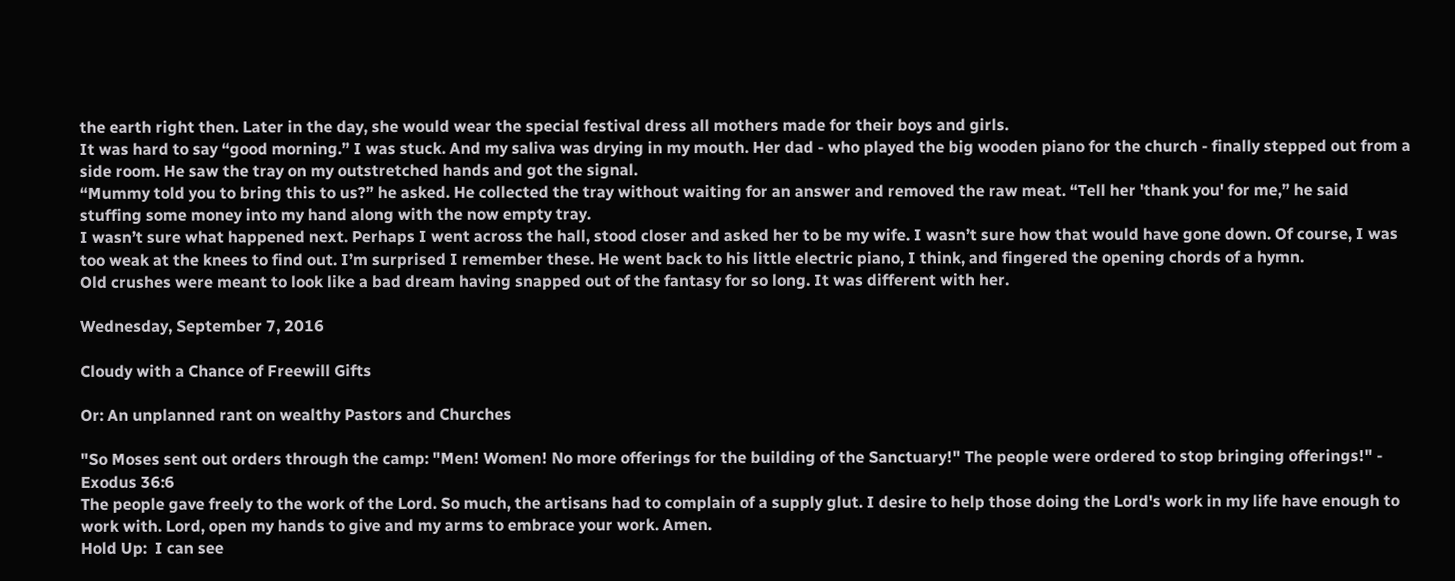the earth right then. Later in the day, she would wear the special festival dress all mothers made for their boys and girls.
It was hard to say “good morning.” I was stuck. And my saliva was drying in my mouth. Her dad - who played the big wooden piano for the church - finally stepped out from a side room. He saw the tray on my outstretched hands and got the signal.
“Mummy told you to bring this to us?” he asked. He collected the tray without waiting for an answer and removed the raw meat. “Tell her 'thank you' for me,” he said stuffing some money into my hand along with the now empty tray.
I wasn’t sure what happened next. Perhaps I went across the hall, stood closer and asked her to be my wife. I wasn’t sure how that would have gone down. Of course, I was too weak at the knees to find out. I’m surprised I remember these. He went back to his little electric piano, I think, and fingered the opening chords of a hymn.
Old crushes were meant to look like a bad dream having snapped out of the fantasy for so long. It was different with her.

Wednesday, September 7, 2016

Cloudy with a Chance of Freewill Gifts

Or: An unplanned rant on wealthy Pastors and Churches

"So Moses sent out orders through the camp: "Men! Women! No more offerings for the building of the Sanctuary!" The people were ordered to stop bringing offerings!" - Exodus 36:6
The people gave freely to the work of the Lord. So much, the artisans had to complain of a supply glut. I desire to help those doing the Lord's work in my life have enough to work with. Lord, open my hands to give and my arms to embrace your work. Amen.
Hold Up:  I can see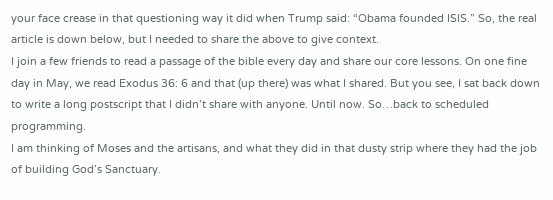your face crease in that questioning way it did when Trump said: “Obama founded ISIS.” So, the real article is down below, but I needed to share the above to give context.
I join a few friends to read a passage of the bible every day and share our core lessons. On one fine day in May, we read Exodus 36: 6 and that (up there) was what I shared. But you see, I sat back down to write a long postscript that I didn’t share with anyone. Until now. So…back to scheduled programming.
I am thinking of Moses and the artisans, and what they did in that dusty strip where they had the job of building God’s Sanctuary.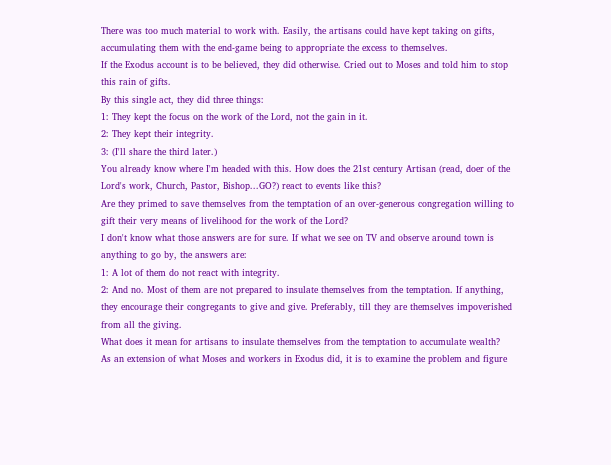There was too much material to work with. Easily, the artisans could have kept taking on gifts, accumulating them with the end-game being to appropriate the excess to themselves.
If the Exodus account is to be believed, they did otherwise. Cried out to Moses and told him to stop this rain of gifts.
By this single act, they did three things:
1: They kept the focus on the work of the Lord, not the gain in it.
2: They kept their integrity.
3: (I'll share the third later.)
You already know where I'm headed with this. How does the 21st century Artisan (read, doer of the Lord's work, Church, Pastor, Bishop...GO?) react to events like this?
Are they primed to save themselves from the temptation of an over-generous congregation willing to gift their very means of livelihood for the work of the Lord?
I don't know what those answers are for sure. If what we see on TV and observe around town is anything to go by, the answers are:
1: A lot of them do not react with integrity.
2: And no. Most of them are not prepared to insulate themselves from the temptation. If anything, they encourage their congregants to give and give. Preferably, till they are themselves impoverished from all the giving.
What does it mean for artisans to insulate themselves from the temptation to accumulate wealth?
As an extension of what Moses and workers in Exodus did, it is to examine the problem and figure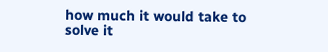how much it would take to solve it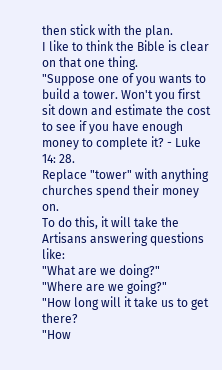then stick with the plan.
I like to think the Bible is clear on that one thing.
"Suppose one of you wants to build a tower. Won't you first sit down and estimate the cost to see if you have enough money to complete it? - Luke 14: 28.
Replace "tower" with anything churches spend their money on.
To do this, it will take the Artisans answering questions like:
"What are we doing?"
"Where are we going?"
"How long will it take us to get there?
"How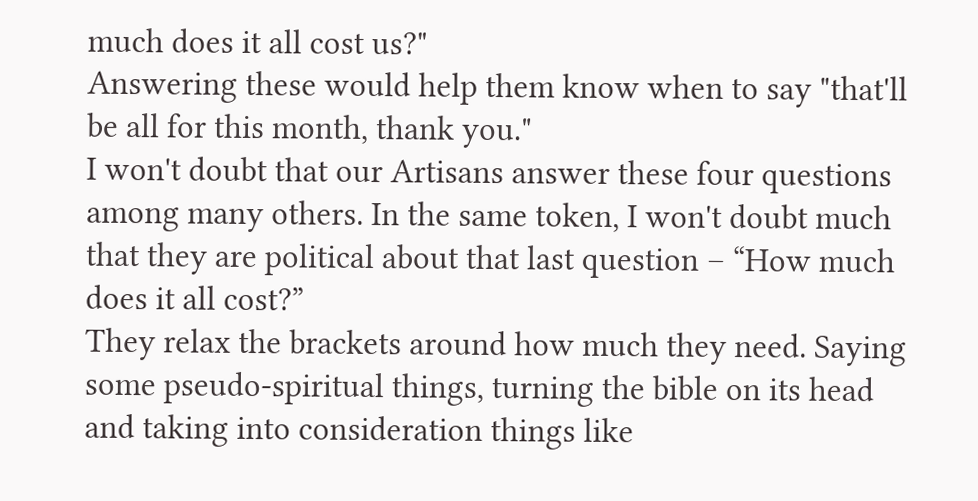much does it all cost us?"
Answering these would help them know when to say "that'll be all for this month, thank you."
I won't doubt that our Artisans answer these four questions among many others. In the same token, I won't doubt much that they are political about that last question – “How much does it all cost?”
They relax the brackets around how much they need. Saying some pseudo-spiritual things, turning the bible on its head and taking into consideration things like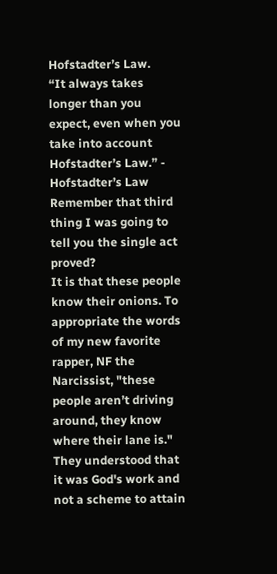Hofstadter’s Law.
“It always takes longer than you expect, even when you take into account Hofstadter’s Law.” - Hofstadter’s Law
Remember that third thing I was going to tell you the single act proved?
It is that these people know their onions. To appropriate the words of my new favorite rapper, NF the Narcissist, "these people aren’t driving around, they know where their lane is."
They understood that it was God's work and not a scheme to attain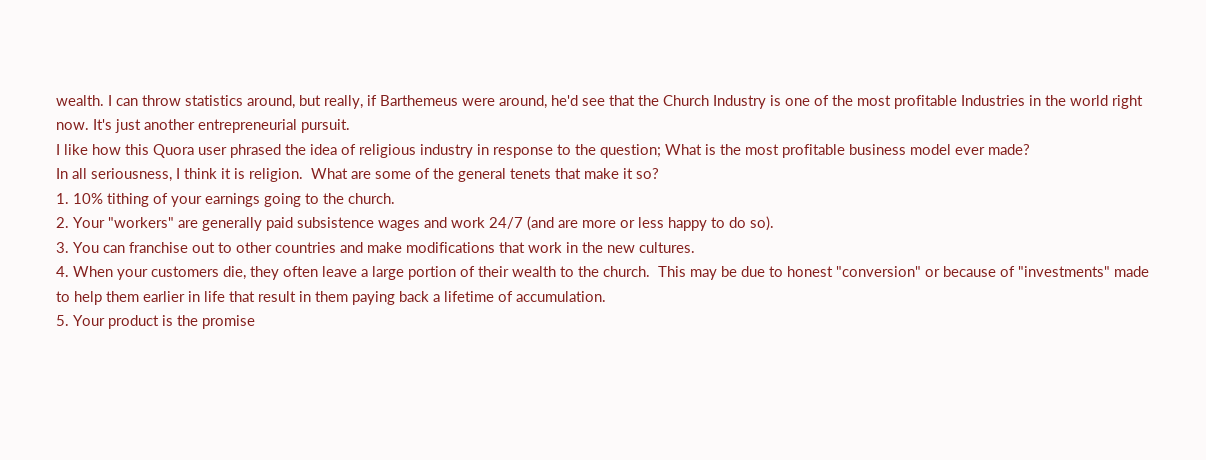wealth. I can throw statistics around, but really, if Barthemeus were around, he'd see that the Church Industry is one of the most profitable Industries in the world right now. It's just another entrepreneurial pursuit.
I like how this Quora user phrased the idea of religious industry in response to the question; What is the most profitable business model ever made?
In all seriousness, I think it is religion.  What are some of the general tenets that make it so?
1. 10% tithing of your earnings going to the church.
2. Your "workers" are generally paid subsistence wages and work 24/7 (and are more or less happy to do so).
3. You can franchise out to other countries and make modifications that work in the new cultures.
4. When your customers die, they often leave a large portion of their wealth to the church.  This may be due to honest "conversion" or because of "investments" made to help them earlier in life that result in them paying back a lifetime of accumulation.
5. Your product is the promise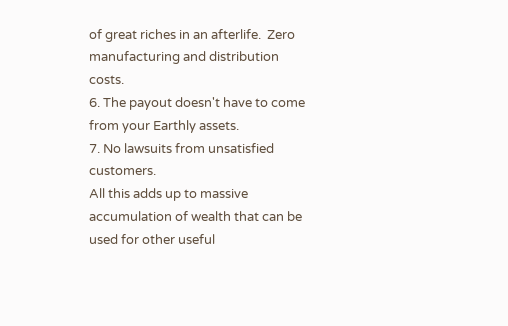of great riches in an afterlife.  Zero manufacturing and distribution costs.
6. The payout doesn't have to come from your Earthly assets.
7. No lawsuits from unsatisfied customers.
All this adds up to massive accumulation of wealth that can be used for other useful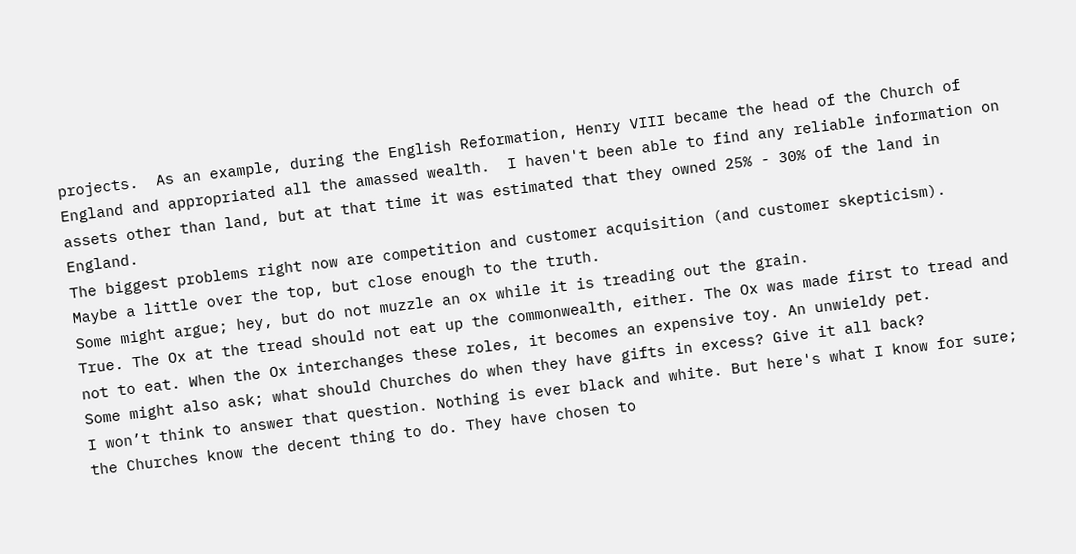projects.  As an example, during the English Reformation, Henry VIII became the head of the Church of England and appropriated all the amassed wealth.  I haven't been able to find any reliable information on assets other than land, but at that time it was estimated that they owned 25% - 30% of the land in England.
The biggest problems right now are competition and customer acquisition (and customer skepticism).
Maybe a little over the top, but close enough to the truth.
Some might argue; hey, but do not muzzle an ox while it is treading out the grain.
True. The Ox at the tread should not eat up the commonwealth, either. The Ox was made first to tread and not to eat. When the Ox interchanges these roles, it becomes an expensive toy. An unwieldy pet.
Some might also ask; what should Churches do when they have gifts in excess? Give it all back?
I won’t think to answer that question. Nothing is ever black and white. But here's what I know for sure; the Churches know the decent thing to do. They have chosen to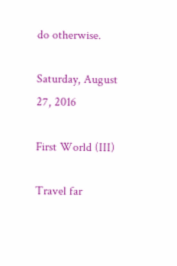do otherwise.

Saturday, August 27, 2016

First World (III)

Travel far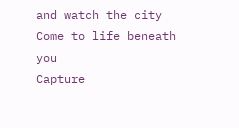and watch the city
Come to life beneath you
Capture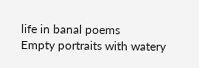life in banal poems
Empty portraits with watery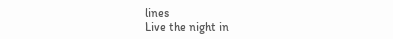lines
Live the night in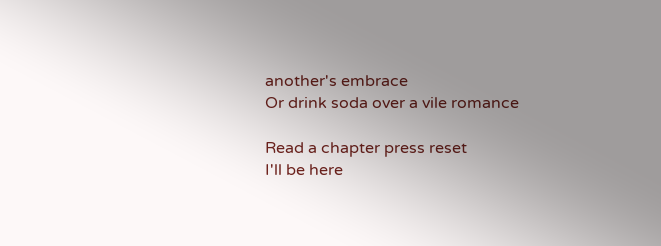another's embrace
Or drink soda over a vile romance

Read a chapter press reset
I'll be here